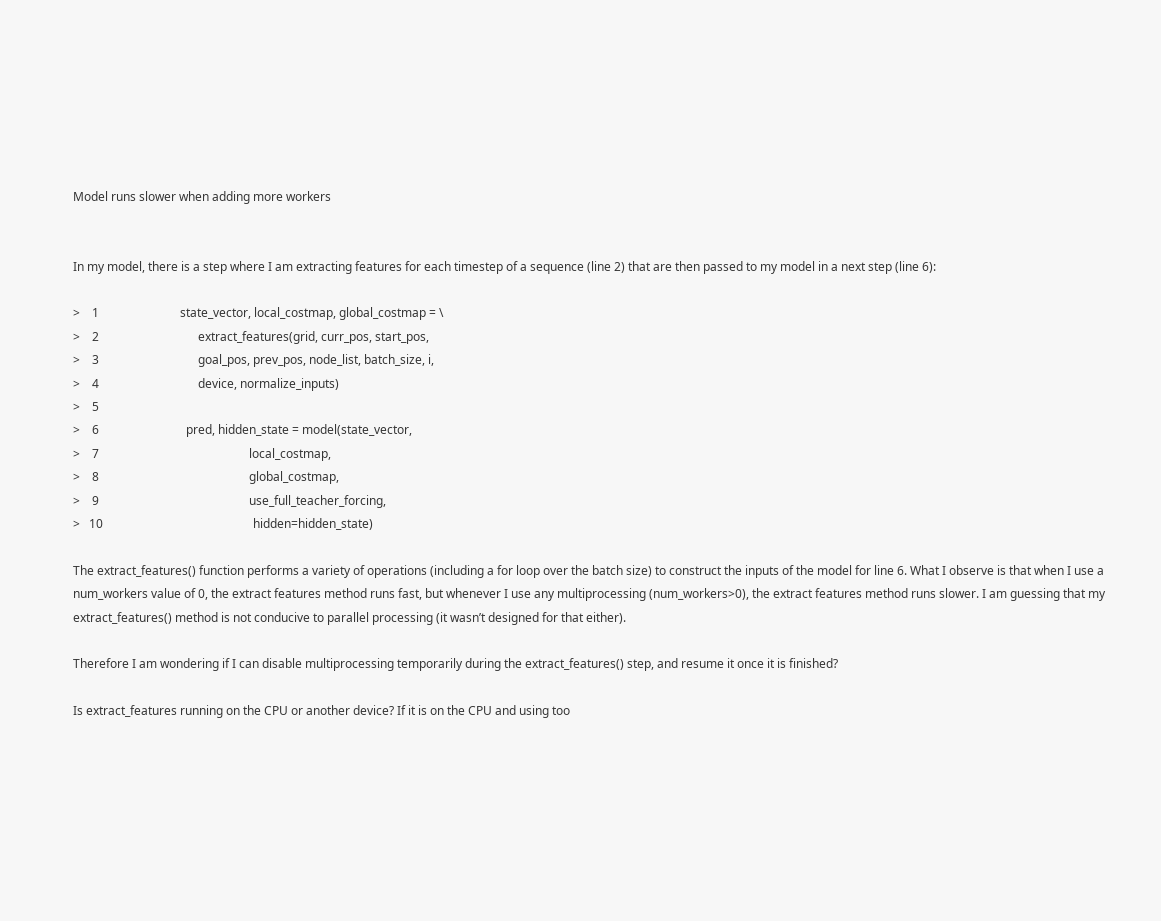Model runs slower when adding more workers


In my model, there is a step where I am extracting features for each timestep of a sequence (line 2) that are then passed to my model in a next step (line 6):

>    1                           state_vector, local_costmap, global_costmap = \
>    2                                 extract_features(grid, curr_pos, start_pos,
>    3                                 goal_pos, prev_pos, node_list, batch_size, i,
>    4                                 device, normalize_inputs)
>    5
>    6                             pred, hidden_state = model(state_vector,
>    7                                                  local_costmap,
>    8                                                  global_costmap,
>    9                                                  use_full_teacher_forcing,
>   10                                                  hidden=hidden_state)

The extract_features() function performs a variety of operations (including a for loop over the batch size) to construct the inputs of the model for line 6. What I observe is that when I use a num_workers value of 0, the extract features method runs fast, but whenever I use any multiprocessing (num_workers>0), the extract features method runs slower. I am guessing that my extract_features() method is not conducive to parallel processing (it wasn’t designed for that either).

Therefore I am wondering if I can disable multiprocessing temporarily during the extract_features() step, and resume it once it is finished?

Is extract_features running on the CPU or another device? If it is on the CPU and using too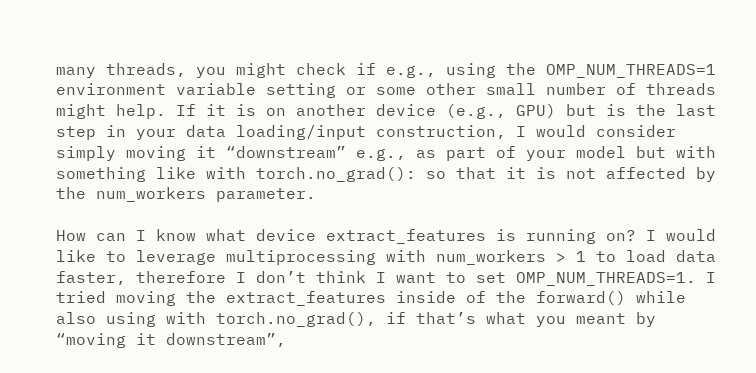many threads, you might check if e.g., using the OMP_NUM_THREADS=1 environment variable setting or some other small number of threads might help. If it is on another device (e.g., GPU) but is the last step in your data loading/input construction, I would consider simply moving it “downstream” e.g., as part of your model but with something like with torch.no_grad(): so that it is not affected by the num_workers parameter.

How can I know what device extract_features is running on? I would like to leverage multiprocessing with num_workers > 1 to load data faster, therefore I don’t think I want to set OMP_NUM_THREADS=1. I tried moving the extract_features inside of the forward() while also using with torch.no_grad(), if that’s what you meant by “moving it downstream”,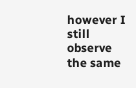however I still observe the same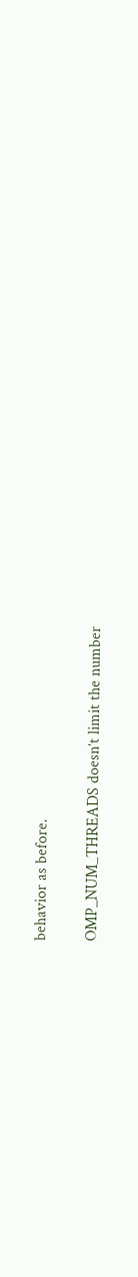behavior as before.

OMP_NUM_THREADS doesn’t limit the number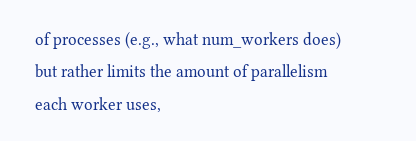of processes (e.g., what num_workers does) but rather limits the amount of parallelism each worker uses,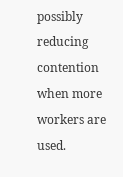possibly reducing contention when more workers are used.